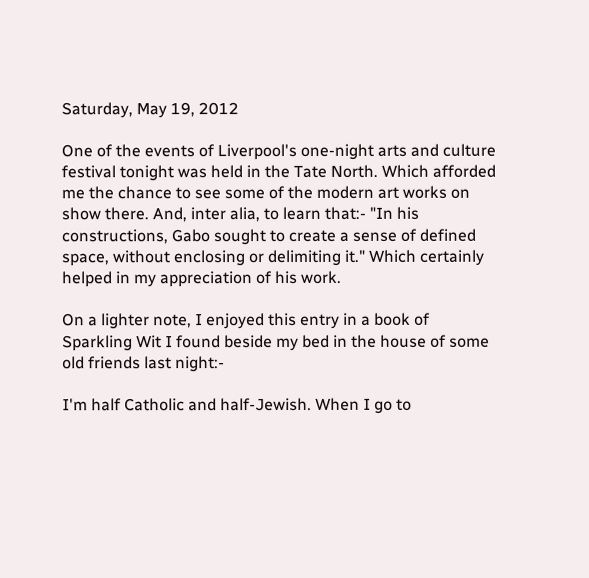Saturday, May 19, 2012

One of the events of Liverpool's one-night arts and culture festival tonight was held in the Tate North. Which afforded me the chance to see some of the modern art works on show there. And, inter alia, to learn that:- "In his constructions, Gabo sought to create a sense of defined space, without enclosing or delimiting it." Which certainly helped in my appreciation of his work.

On a lighter note, I enjoyed this entry in a book of Sparkling Wit I found beside my bed in the house of some old friends last night:-

I'm half Catholic and half-Jewish. When I go to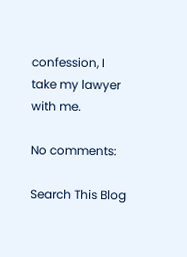confession, I take my lawyer with me.

No comments:

Search This Blog